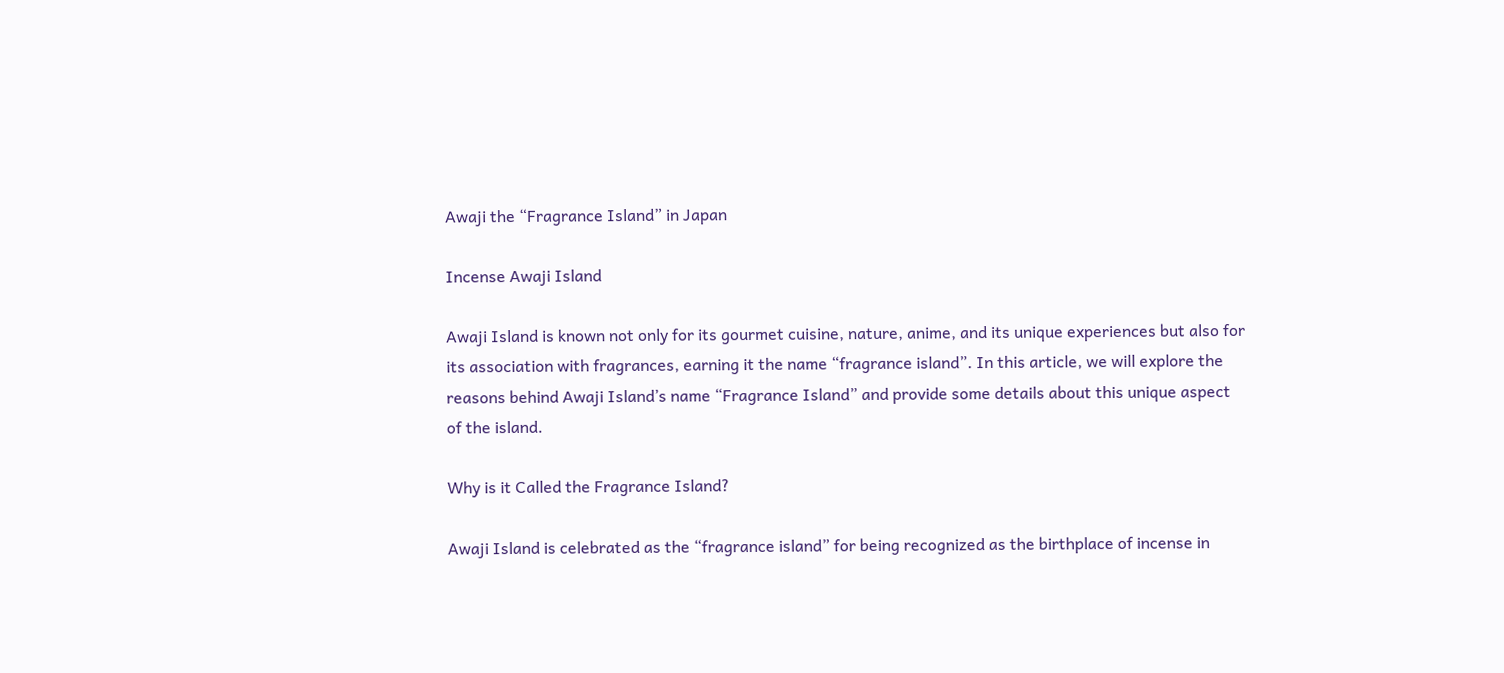Awaji the “Fragrance Island” in Japan

Incense Awaji Island

Awaji Island is known not only for its gourmet cuisine, nature, anime, and its unique experiences but also for its association with fragrances, earning it the name “fragrance island”. In this article, we will explore the reasons behind Awaji Island’s name “Fragrance Island” and provide some details about this unique aspect of the island.

Why is it Called the Fragrance Island?

Awaji Island is celebrated as the “fragrance island” for being recognized as the birthplace of incense in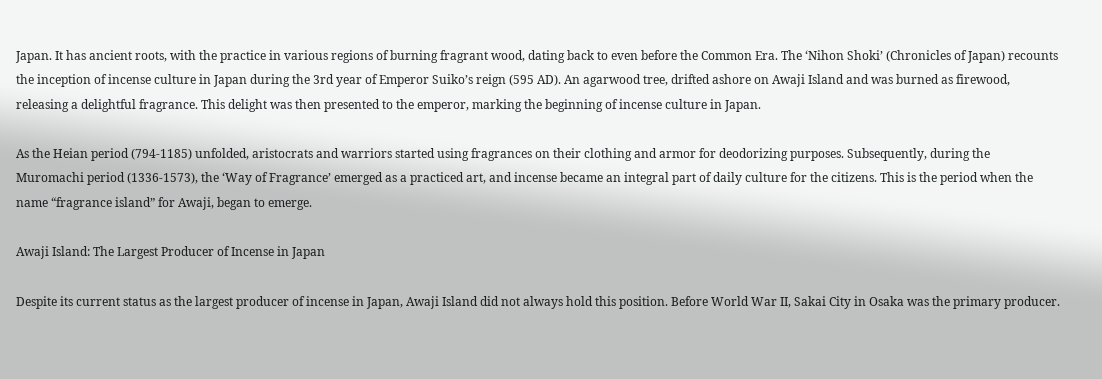Japan. It has ancient roots, with the practice in various regions of burning fragrant wood, dating back to even before the Common Era. The ‘Nihon Shoki’ (Chronicles of Japan) recounts the inception of incense culture in Japan during the 3rd year of Emperor Suiko’s reign (595 AD). An agarwood tree, drifted ashore on Awaji Island and was burned as firewood, releasing a delightful fragrance. This delight was then presented to the emperor, marking the beginning of incense culture in Japan.

As the Heian period (794-1185) unfolded, aristocrats and warriors started using fragrances on their clothing and armor for deodorizing purposes. Subsequently, during the Muromachi period (1336-1573), the ‘Way of Fragrance’ emerged as a practiced art, and incense became an integral part of daily culture for the citizens. This is the period when the name “fragrance island” for Awaji, began to emerge.

Awaji Island: The Largest Producer of Incense in Japan

Despite its current status as the largest producer of incense in Japan, Awaji Island did not always hold this position. Before World War II, Sakai City in Osaka was the primary producer.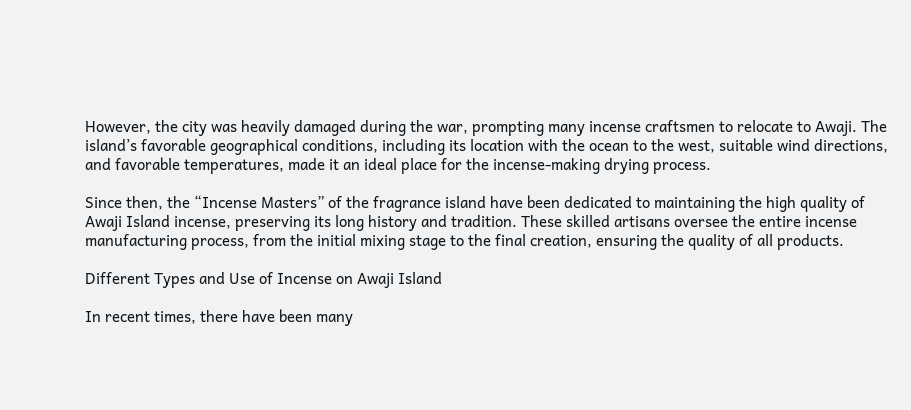However, the city was heavily damaged during the war, prompting many incense craftsmen to relocate to Awaji. The island’s favorable geographical conditions, including its location with the ocean to the west, suitable wind directions, and favorable temperatures, made it an ideal place for the incense-making drying process.

Since then, the “Incense Masters” of the fragrance island have been dedicated to maintaining the high quality of Awaji Island incense, preserving its long history and tradition. These skilled artisans oversee the entire incense manufacturing process, from the initial mixing stage to the final creation, ensuring the quality of all products.

Different Types and Use of Incense on Awaji Island

In recent times, there have been many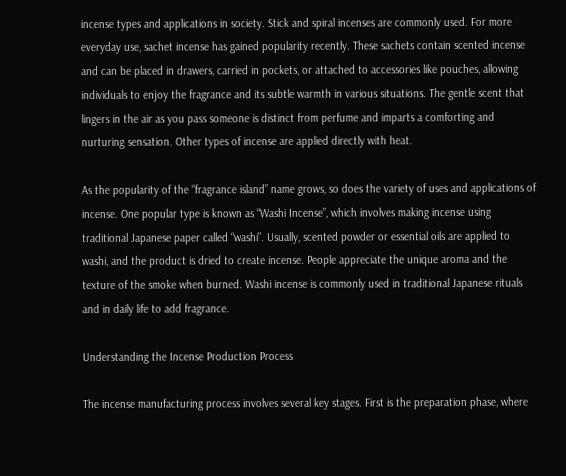incense types and applications in society. Stick and spiral incenses are commonly used. For more everyday use, sachet incense has gained popularity recently. These sachets contain scented incense and can be placed in drawers, carried in pockets, or attached to accessories like pouches, allowing individuals to enjoy the fragrance and its subtle warmth in various situations. The gentle scent that lingers in the air as you pass someone is distinct from perfume and imparts a comforting and nurturing sensation. Other types of incense are applied directly with heat.

As the popularity of the “fragrance island” name grows, so does the variety of uses and applications of incense. One popular type is known as “Washi Incense”, which involves making incense using traditional Japanese paper called “washi”. Usually, scented powder or essential oils are applied to washi, and the product is dried to create incense. People appreciate the unique aroma and the texture of the smoke when burned. Washi incense is commonly used in traditional Japanese rituals and in daily life to add fragrance.

Understanding the Incense Production Process

The incense manufacturing process involves several key stages. First is the preparation phase, where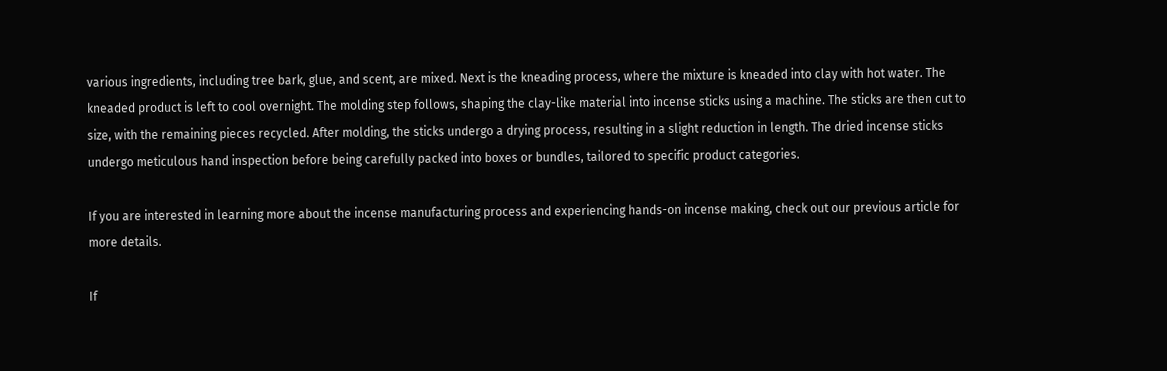various ingredients, including tree bark, glue, and scent, are mixed. Next is the kneading process, where the mixture is kneaded into clay with hot water. The kneaded product is left to cool overnight. The molding step follows, shaping the clay-like material into incense sticks using a machine. The sticks are then cut to size, with the remaining pieces recycled. After molding, the sticks undergo a drying process, resulting in a slight reduction in length. The dried incense sticks undergo meticulous hand inspection before being carefully packed into boxes or bundles, tailored to specific product categories.

If you are interested in learning more about the incense manufacturing process and experiencing hands-on incense making, check out our previous article for more details.

If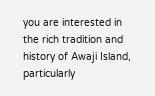you are interested in the rich tradition and history of Awaji Island, particularly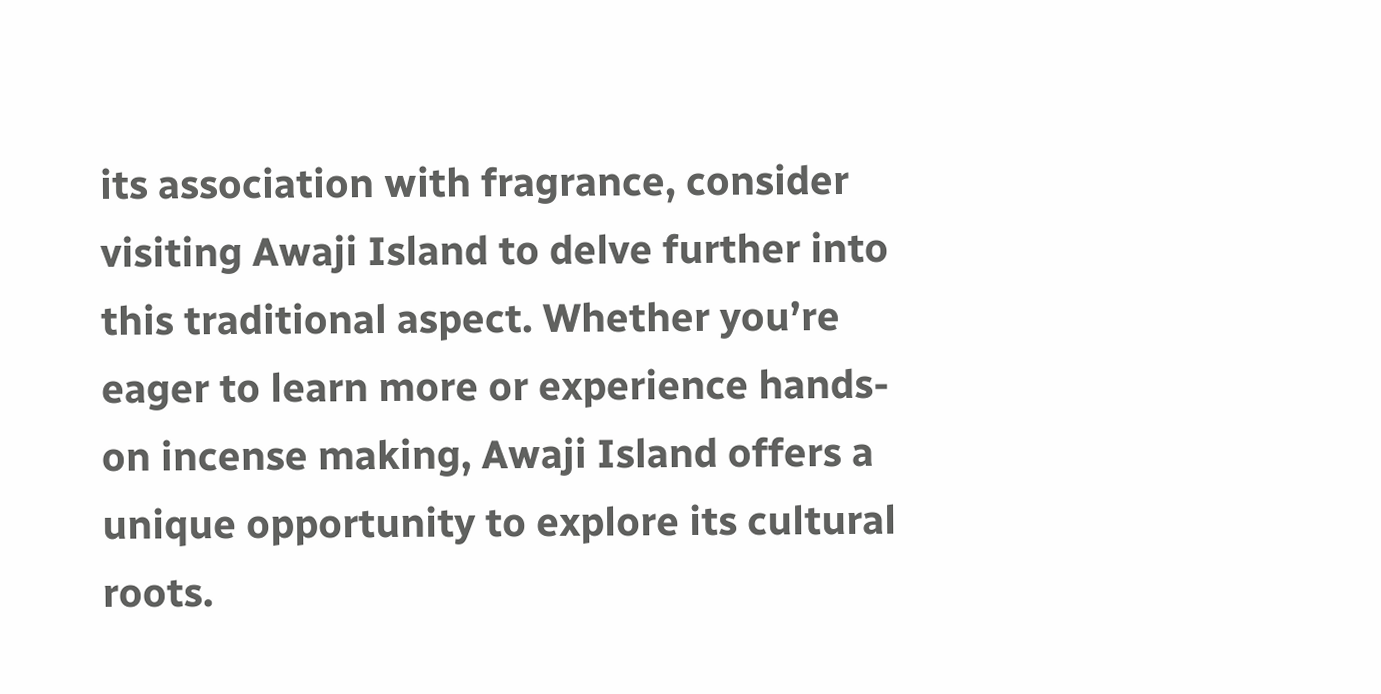its association with fragrance, consider visiting Awaji Island to delve further into this traditional aspect. Whether you’re eager to learn more or experience hands-on incense making, Awaji Island offers a unique opportunity to explore its cultural roots.